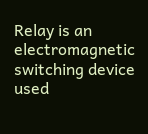Relay is an electromagnetic switching device used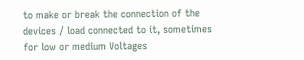to make or break the connection of the devices / load connected to it, sometimes for low or medium Voltages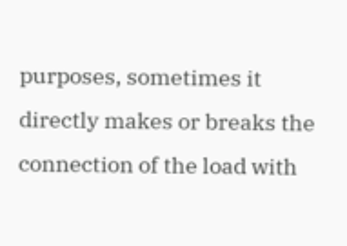purposes, sometimes it directly makes or breaks the connection of the load with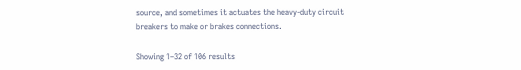source, and sometimes it actuates the heavy-duty circuit breakers to make or brakes connections.

Showing 1–32 of 106 results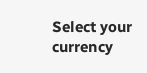Select your currency